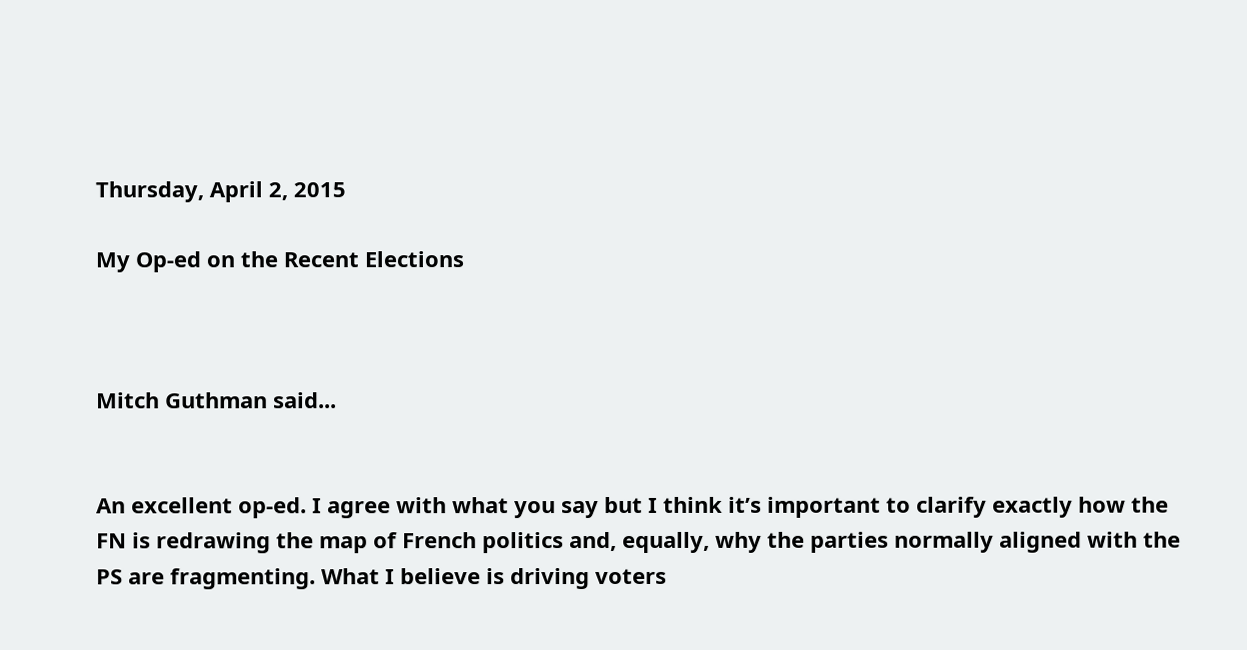Thursday, April 2, 2015

My Op-ed on the Recent Elections



Mitch Guthman said...


An excellent op-ed. I agree with what you say but I think it’s important to clarify exactly how the FN is redrawing the map of French politics and, equally, why the parties normally aligned with the PS are fragmenting. What I believe is driving voters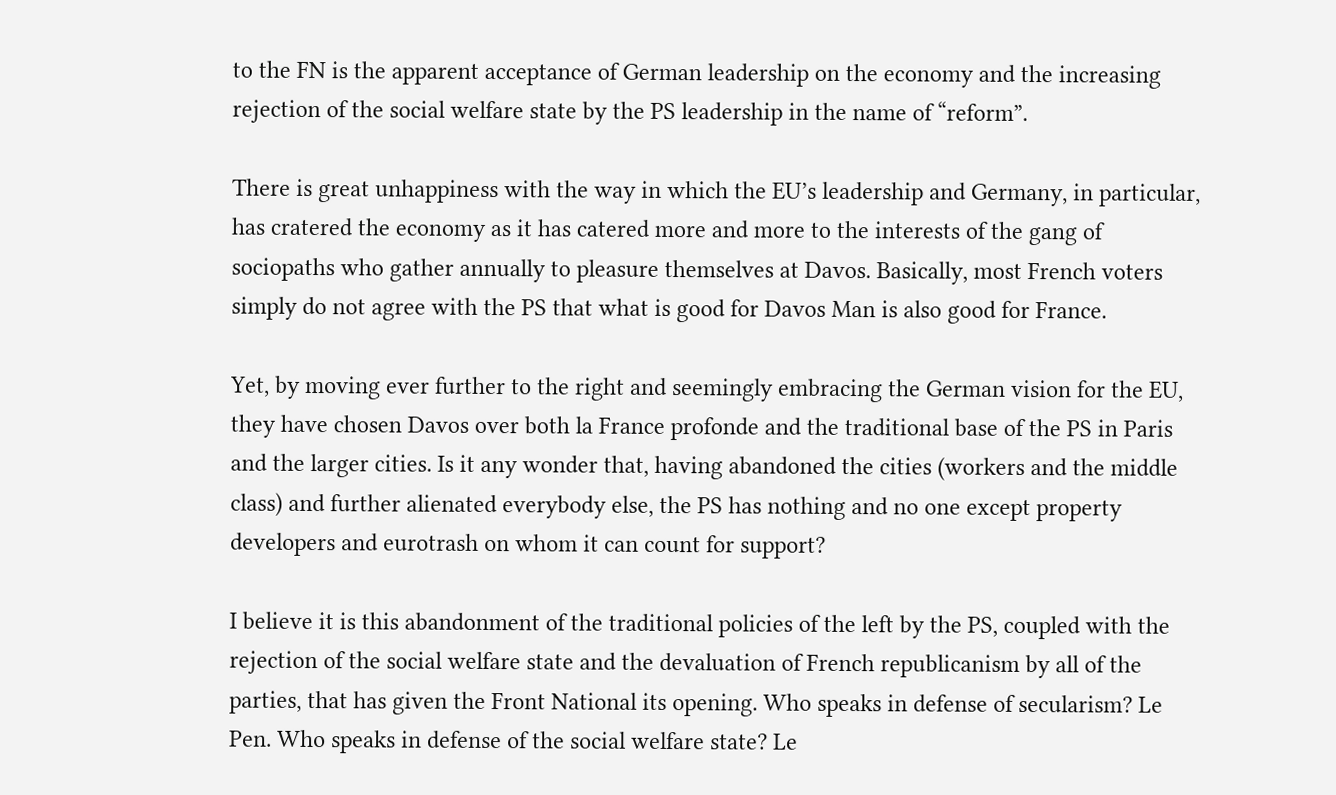to the FN is the apparent acceptance of German leadership on the economy and the increasing rejection of the social welfare state by the PS leadership in the name of “reform”.

There is great unhappiness with the way in which the EU’s leadership and Germany, in particular, has cratered the economy as it has catered more and more to the interests of the gang of sociopaths who gather annually to pleasure themselves at Davos. Basically, most French voters simply do not agree with the PS that what is good for Davos Man is also good for France.

Yet, by moving ever further to the right and seemingly embracing the German vision for the EU, they have chosen Davos over both la France profonde and the traditional base of the PS in Paris and the larger cities. Is it any wonder that, having abandoned the cities (workers and the middle class) and further alienated everybody else, the PS has nothing and no one except property developers and eurotrash on whom it can count for support?

I believe it is this abandonment of the traditional policies of the left by the PS, coupled with the rejection of the social welfare state and the devaluation of French republicanism by all of the parties, that has given the Front National its opening. Who speaks in defense of secularism? Le Pen. Who speaks in defense of the social welfare state? Le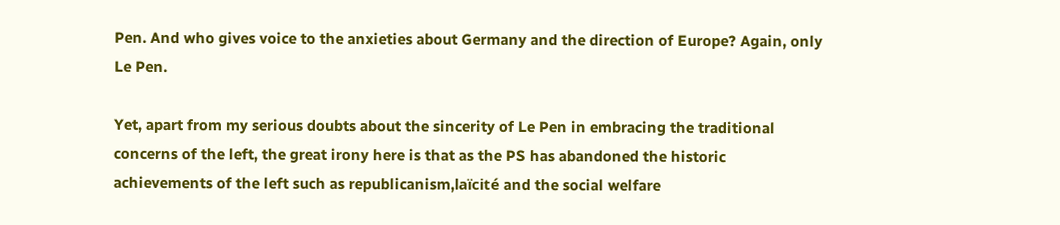Pen. And who gives voice to the anxieties about Germany and the direction of Europe? Again, only Le Pen.

Yet, apart from my serious doubts about the sincerity of Le Pen in embracing the traditional concerns of the left, the great irony here is that as the PS has abandoned the historic achievements of the left such as republicanism,laïcité and the social welfare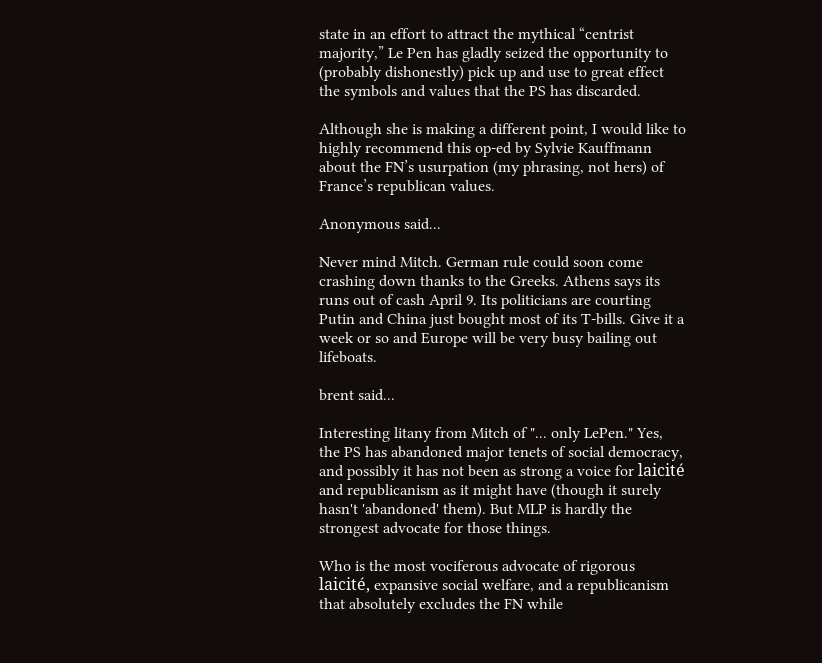state in an effort to attract the mythical “centrist majority,” Le Pen has gladly seized the opportunity to (probably dishonestly) pick up and use to great effect the symbols and values that the PS has discarded.

Although she is making a different point, I would like to highly recommend this op-ed by Sylvie Kauffmann about the FN’s usurpation (my phrasing, not hers) of France’s republican values.

Anonymous said...

Never mind Mitch. German rule could soon come crashing down thanks to the Greeks. Athens says its runs out of cash April 9. Its politicians are courting Putin and China just bought most of its T-bills. Give it a week or so and Europe will be very busy bailing out lifeboats.

brent said...

Interesting litany from Mitch of "... only LePen." Yes, the PS has abandoned major tenets of social democracy, and possibly it has not been as strong a voice for laicité and republicanism as it might have (though it surely hasn't 'abandoned' them). But MLP is hardly the strongest advocate for those things.

Who is the most vociferous advocate of rigorous laicité, expansive social welfare, and a republicanism that absolutely excludes the FN while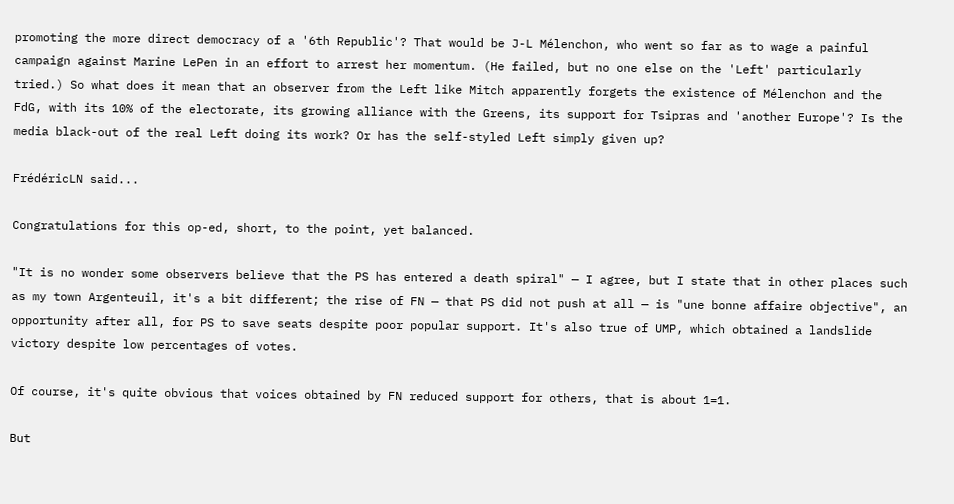promoting the more direct democracy of a '6th Republic'? That would be J-L Mélenchon, who went so far as to wage a painful campaign against Marine LePen in an effort to arrest her momentum. (He failed, but no one else on the 'Left' particularly tried.) So what does it mean that an observer from the Left like Mitch apparently forgets the existence of Mélenchon and the FdG, with its 10% of the electorate, its growing alliance with the Greens, its support for Tsipras and 'another Europe'? Is the media black-out of the real Left doing its work? Or has the self-styled Left simply given up?

FrédéricLN said...

Congratulations for this op-ed, short, to the point, yet balanced.

"It is no wonder some observers believe that the PS has entered a death spiral" — I agree, but I state that in other places such as my town Argenteuil, it's a bit different; the rise of FN — that PS did not push at all — is "une bonne affaire objective", an opportunity after all, for PS to save seats despite poor popular support. It's also true of UMP, which obtained a landslide victory despite low percentages of votes.

Of course, it's quite obvious that voices obtained by FN reduced support for others, that is about 1=1.

But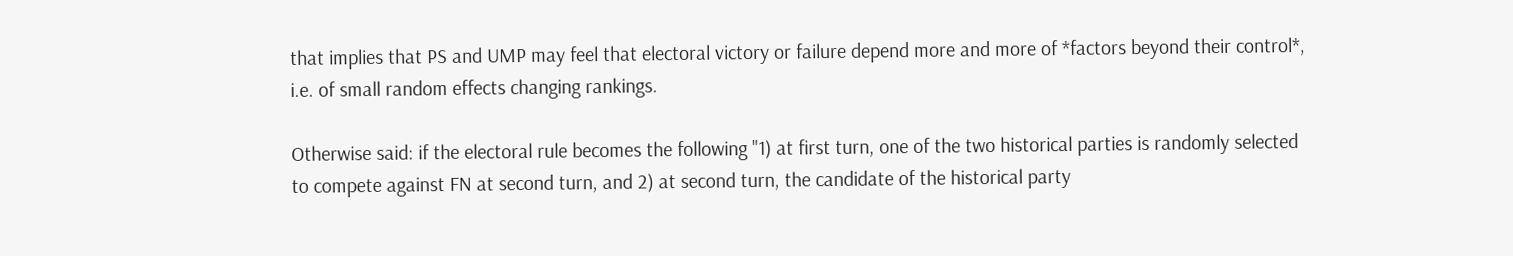that implies that PS and UMP may feel that electoral victory or failure depend more and more of *factors beyond their control*, i.e. of small random effects changing rankings.

Otherwise said: if the electoral rule becomes the following "1) at first turn, one of the two historical parties is randomly selected to compete against FN at second turn, and 2) at second turn, the candidate of the historical party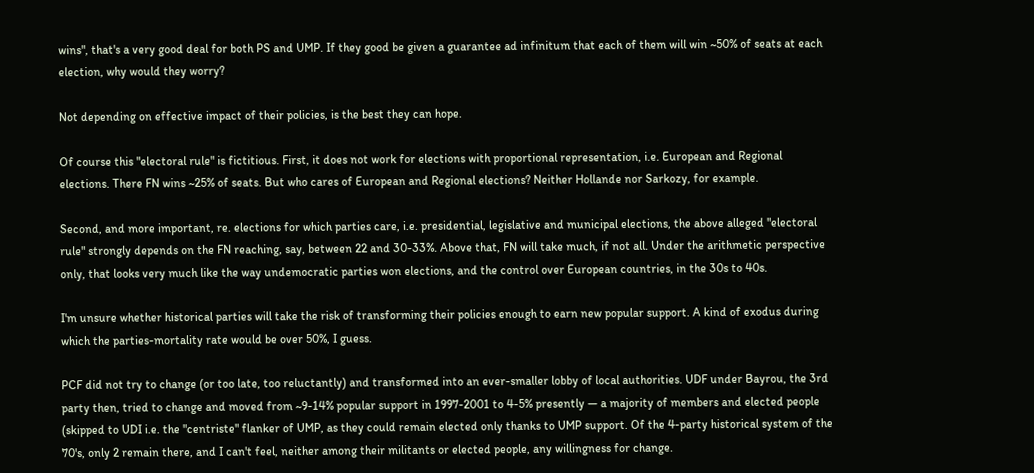wins", that's a very good deal for both PS and UMP. If they good be given a guarantee ad infinitum that each of them will win ~50% of seats at each election, why would they worry?

Not depending on effective impact of their policies, is the best they can hope.

Of course this "electoral rule" is fictitious. First, it does not work for elections with proportional representation, i.e. European and Regional elections. There FN wins ~25% of seats. But who cares of European and Regional elections? Neither Hollande nor Sarkozy, for example.

Second, and more important, re. elections for which parties care, i.e. presidential, legislative and municipal elections, the above alleged "electoral rule" strongly depends on the FN reaching, say, between 22 and 30-33%. Above that, FN will take much, if not all. Under the arithmetic perspective only, that looks very much like the way undemocratic parties won elections, and the control over European countries, in the 30s to 40s.

I'm unsure whether historical parties will take the risk of transforming their policies enough to earn new popular support. A kind of exodus during which the parties-mortality rate would be over 50%, I guess.

PCF did not try to change (or too late, too reluctantly) and transformed into an ever-smaller lobby of local authorities. UDF under Bayrou, the 3rd party then, tried to change and moved from ~9-14% popular support in 1997-2001 to 4-5% presently — a majority of members and elected people (skipped to UDI i.e. the "centriste" flanker of UMP, as they could remain elected only thanks to UMP support. Of the 4-party historical system of the 70's, only 2 remain there, and I can't feel, neither among their militants or elected people, any willingness for change.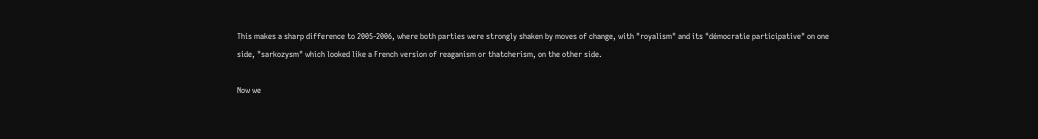This makes a sharp difference to 2005-2006, where both parties were strongly shaken by moves of change, with "royalism" and its "démocratie participative" on one side, "sarkozysm" which looked like a French version of reaganism or thatcherism, on the other side.

Now we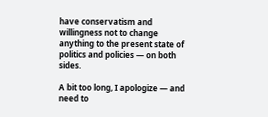have conservatism and willingness not to change anything to the present state of politics and policies — on both sides.

A bit too long, I apologize — and need to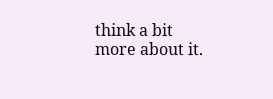think a bit more about it.